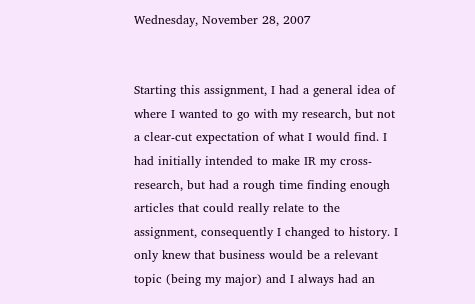Wednesday, November 28, 2007


Starting this assignment, I had a general idea of where I wanted to go with my research, but not a clear-cut expectation of what I would find. I had initially intended to make IR my cross-research, but had a rough time finding enough articles that could really relate to the assignment, consequently I changed to history. I only knew that business would be a relevant topic (being my major) and I always had an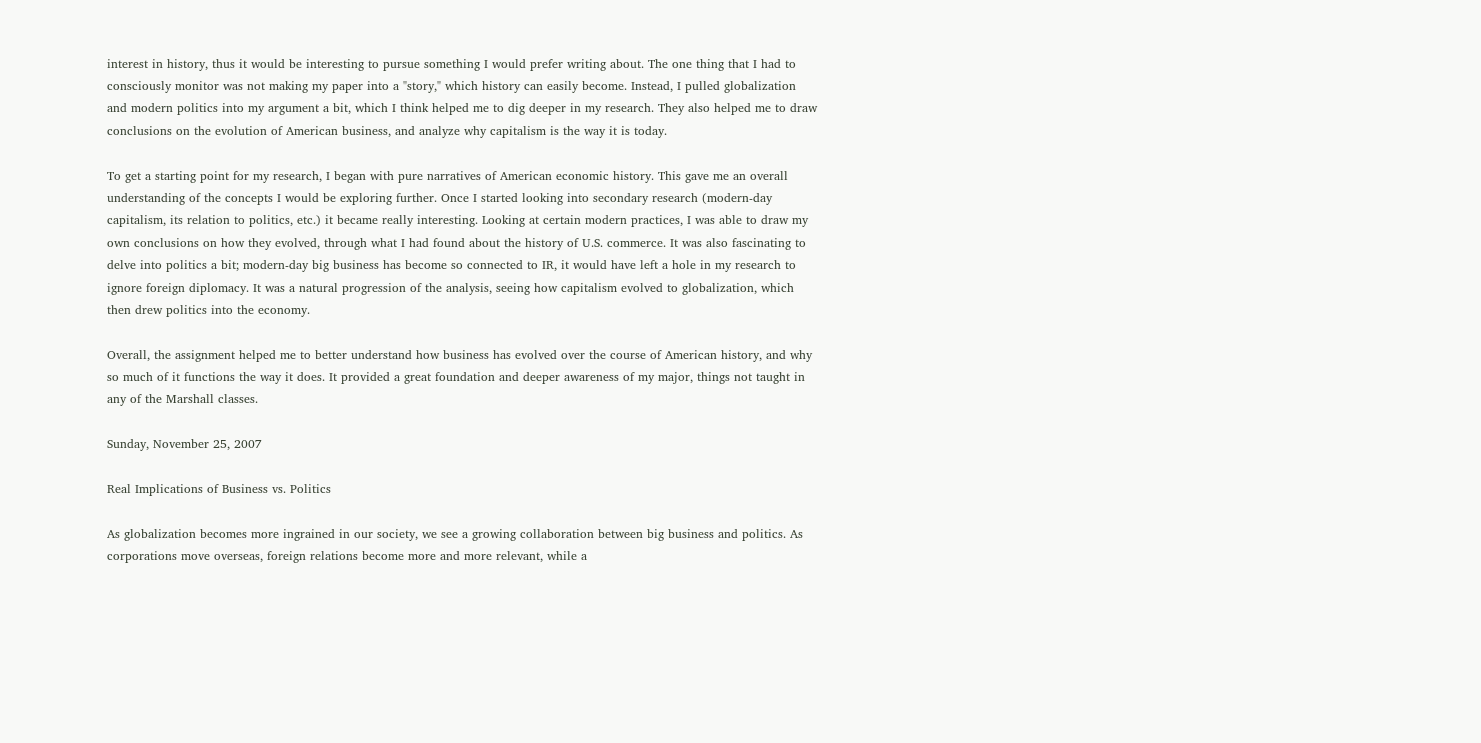interest in history, thus it would be interesting to pursue something I would prefer writing about. The one thing that I had to consciously monitor was not making my paper into a "story," which history can easily become. Instead, I pulled globalization and modern politics into my argument a bit, which I think helped me to dig deeper in my research. They also helped me to draw conclusions on the evolution of American business, and analyze why capitalism is the way it is today.

To get a starting point for my research, I began with pure narratives of American economic history. This gave me an overall understanding of the concepts I would be exploring further. Once I started looking into secondary research (modern-day capitalism, its relation to politics, etc.) it became really interesting. Looking at certain modern practices, I was able to draw my own conclusions on how they evolved, through what I had found about the history of U.S. commerce. It was also fascinating to delve into politics a bit; modern-day big business has become so connected to IR, it would have left a hole in my research to ignore foreign diplomacy. It was a natural progression of the analysis, seeing how capitalism evolved to globalization, which then drew politics into the economy.

Overall, the assignment helped me to better understand how business has evolved over the course of American history, and why so much of it functions the way it does. It provided a great foundation and deeper awareness of my major, things not taught in any of the Marshall classes.

Sunday, November 25, 2007

Real Implications of Business vs. Politics

As globalization becomes more ingrained in our society, we see a growing collaboration between big business and politics. As corporations move overseas, foreign relations become more and more relevant, while a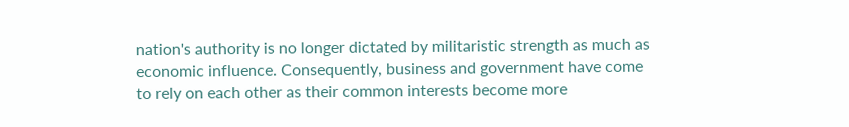nation's authority is no longer dictated by militaristic strength as much as economic influence. Consequently, business and government have come to rely on each other as their common interests become more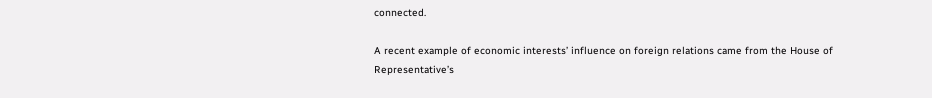connected.

A recent example of economic interests’ influence on foreign relations came from the House of Representative’s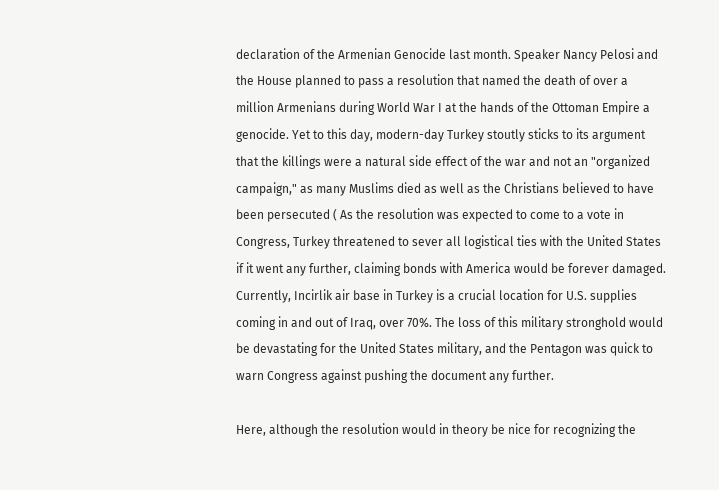declaration of the Armenian Genocide last month. Speaker Nancy Pelosi and the House planned to pass a resolution that named the death of over a million Armenians during World War I at the hands of the Ottoman Empire a genocide. Yet to this day, modern-day Turkey stoutly sticks to its argument that the killings were a natural side effect of the war and not an "organized campaign," as many Muslims died as well as the Christians believed to have been persecuted ( As the resolution was expected to come to a vote in Congress, Turkey threatened to sever all logistical ties with the United States if it went any further, claiming bonds with America would be forever damaged. Currently, Incirlik air base in Turkey is a crucial location for U.S. supplies coming in and out of Iraq, over 70%. The loss of this military stronghold would be devastating for the United States military, and the Pentagon was quick to warn Congress against pushing the document any further.

Here, although the resolution would in theory be nice for recognizing the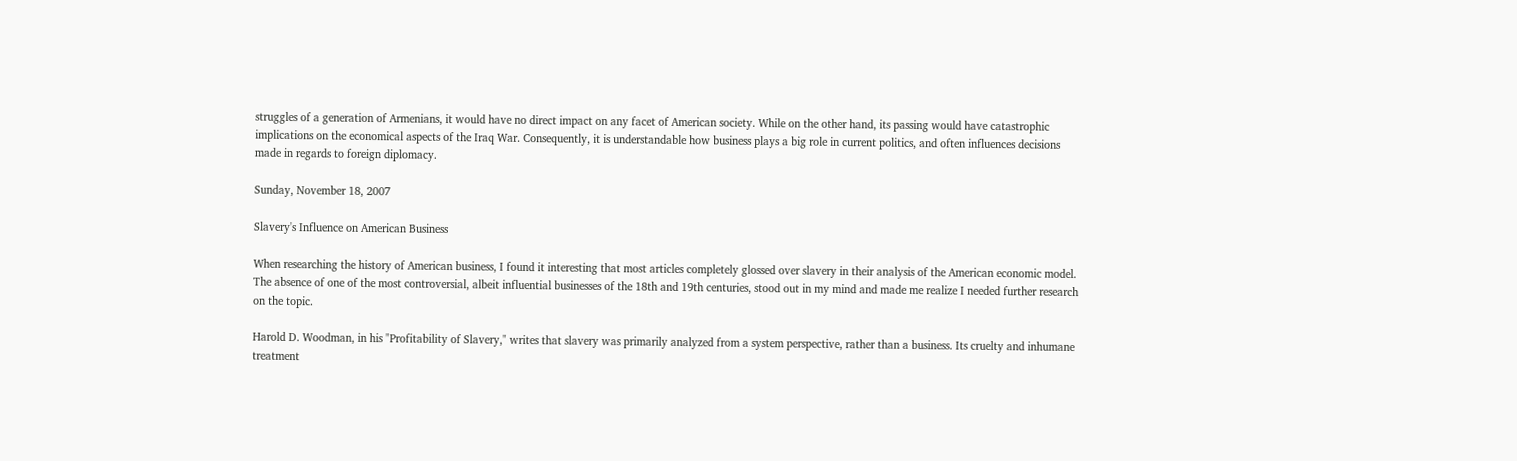struggles of a generation of Armenians, it would have no direct impact on any facet of American society. While on the other hand, its passing would have catastrophic implications on the economical aspects of the Iraq War. Consequently, it is understandable how business plays a big role in current politics, and often influences decisions made in regards to foreign diplomacy.

Sunday, November 18, 2007

Slavery's Influence on American Business

When researching the history of American business, I found it interesting that most articles completely glossed over slavery in their analysis of the American economic model. The absence of one of the most controversial, albeit influential businesses of the 18th and 19th centuries, stood out in my mind and made me realize I needed further research on the topic.

Harold D. Woodman, in his "Profitability of Slavery," writes that slavery was primarily analyzed from a system perspective, rather than a business. Its cruelty and inhumane treatment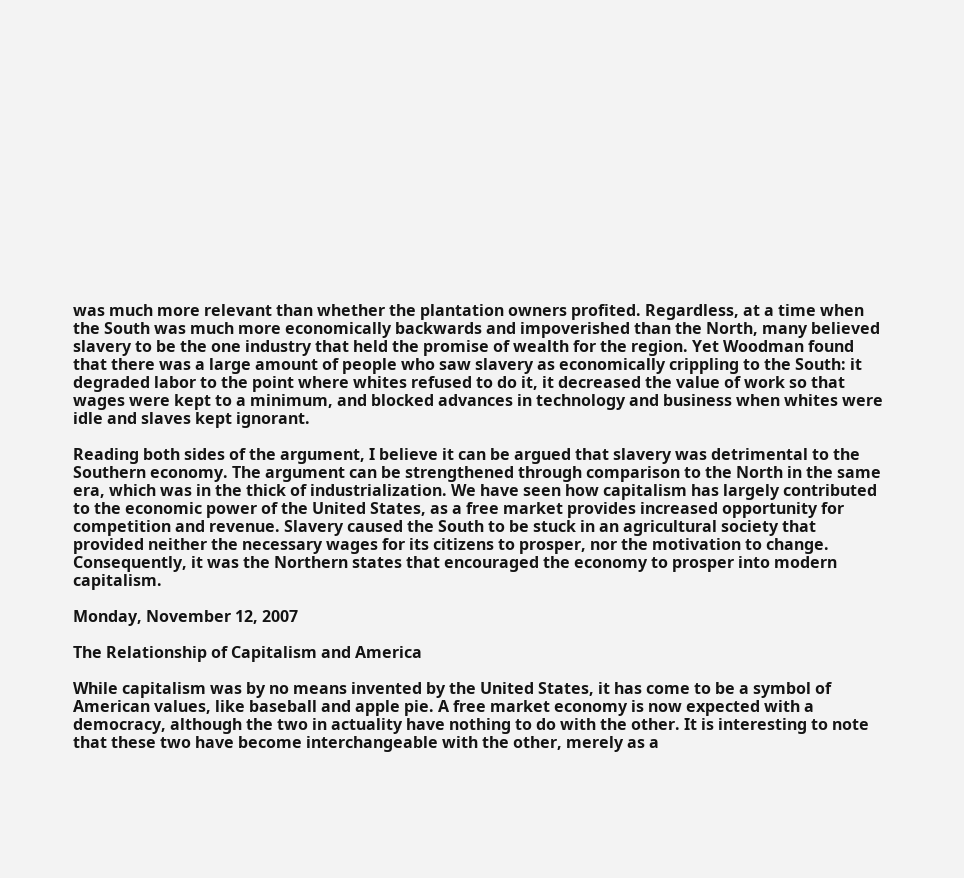was much more relevant than whether the plantation owners profited. Regardless, at a time when the South was much more economically backwards and impoverished than the North, many believed slavery to be the one industry that held the promise of wealth for the region. Yet Woodman found that there was a large amount of people who saw slavery as economically crippling to the South: it degraded labor to the point where whites refused to do it, it decreased the value of work so that wages were kept to a minimum, and blocked advances in technology and business when whites were idle and slaves kept ignorant.

Reading both sides of the argument, I believe it can be argued that slavery was detrimental to the Southern economy. The argument can be strengthened through comparison to the North in the same era, which was in the thick of industrialization. We have seen how capitalism has largely contributed to the economic power of the United States, as a free market provides increased opportunity for competition and revenue. Slavery caused the South to be stuck in an agricultural society that provided neither the necessary wages for its citizens to prosper, nor the motivation to change. Consequently, it was the Northern states that encouraged the economy to prosper into modern capitalism.

Monday, November 12, 2007

The Relationship of Capitalism and America

While capitalism was by no means invented by the United States, it has come to be a symbol of American values, like baseball and apple pie. A free market economy is now expected with a democracy, although the two in actuality have nothing to do with the other. It is interesting to note that these two have become interchangeable with the other, merely as a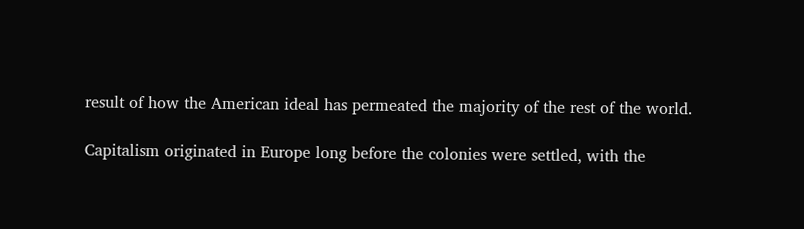result of how the American ideal has permeated the majority of the rest of the world.

Capitalism originated in Europe long before the colonies were settled, with the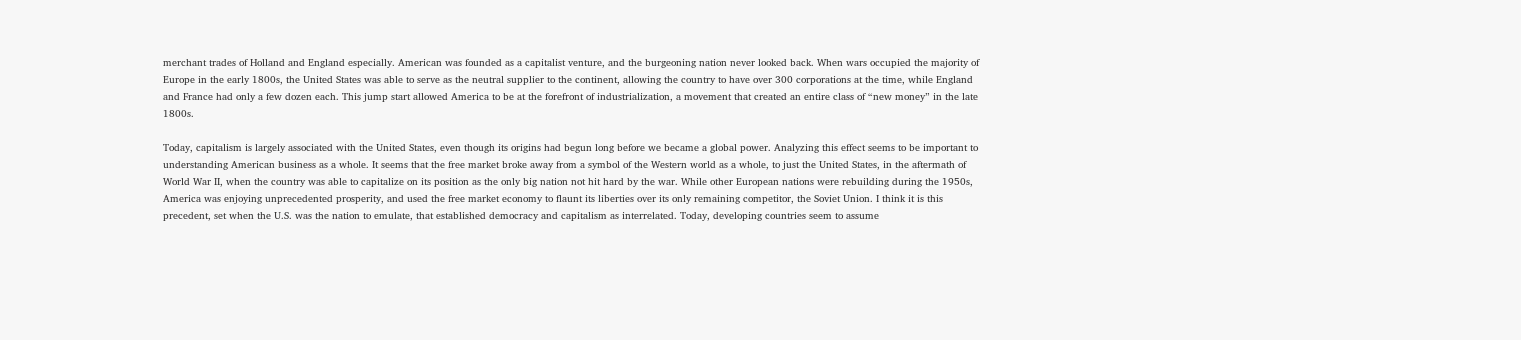merchant trades of Holland and England especially. American was founded as a capitalist venture, and the burgeoning nation never looked back. When wars occupied the majority of Europe in the early 1800s, the United States was able to serve as the neutral supplier to the continent, allowing the country to have over 300 corporations at the time, while England and France had only a few dozen each. This jump start allowed America to be at the forefront of industrialization, a movement that created an entire class of “new money” in the late 1800s.

Today, capitalism is largely associated with the United States, even though its origins had begun long before we became a global power. Analyzing this effect seems to be important to understanding American business as a whole. It seems that the free market broke away from a symbol of the Western world as a whole, to just the United States, in the aftermath of World War II, when the country was able to capitalize on its position as the only big nation not hit hard by the war. While other European nations were rebuilding during the 1950s, America was enjoying unprecedented prosperity, and used the free market economy to flaunt its liberties over its only remaining competitor, the Soviet Union. I think it is this precedent, set when the U.S. was the nation to emulate, that established democracy and capitalism as interrelated. Today, developing countries seem to assume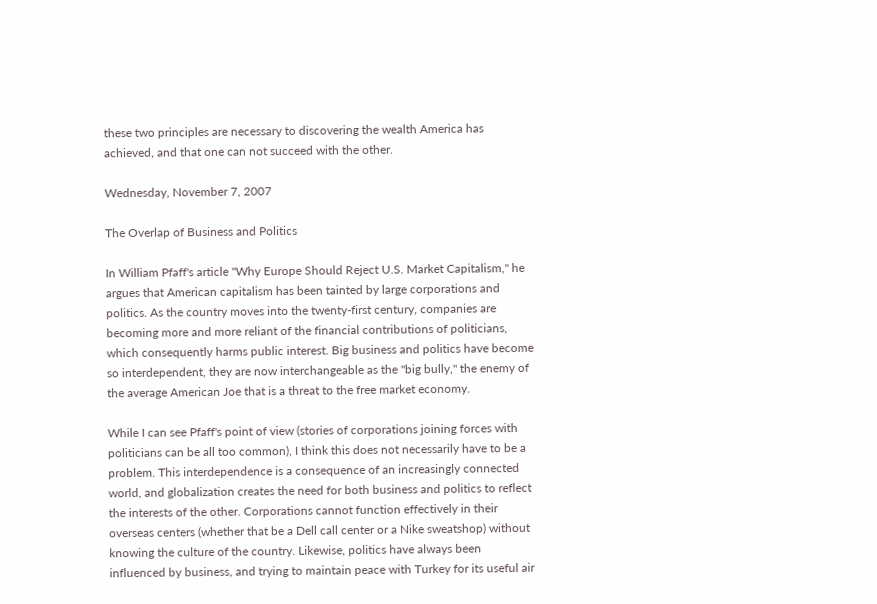these two principles are necessary to discovering the wealth America has achieved, and that one can not succeed with the other.

Wednesday, November 7, 2007

The Overlap of Business and Politics

In William Pfaff's article "Why Europe Should Reject U.S. Market Capitalism," he argues that American capitalism has been tainted by large corporations and politics. As the country moves into the twenty-first century, companies are becoming more and more reliant of the financial contributions of politicians, which consequently harms public interest. Big business and politics have become so interdependent, they are now interchangeable as the "big bully," the enemy of the average American Joe that is a threat to the free market economy.

While I can see Pfaff's point of view (stories of corporations joining forces with politicians can be all too common), I think this does not necessarily have to be a problem. This interdependence is a consequence of an increasingly connected world, and globalization creates the need for both business and politics to reflect the interests of the other. Corporations cannot function effectively in their overseas centers (whether that be a Dell call center or a Nike sweatshop) without knowing the culture of the country. Likewise, politics have always been influenced by business, and trying to maintain peace with Turkey for its useful air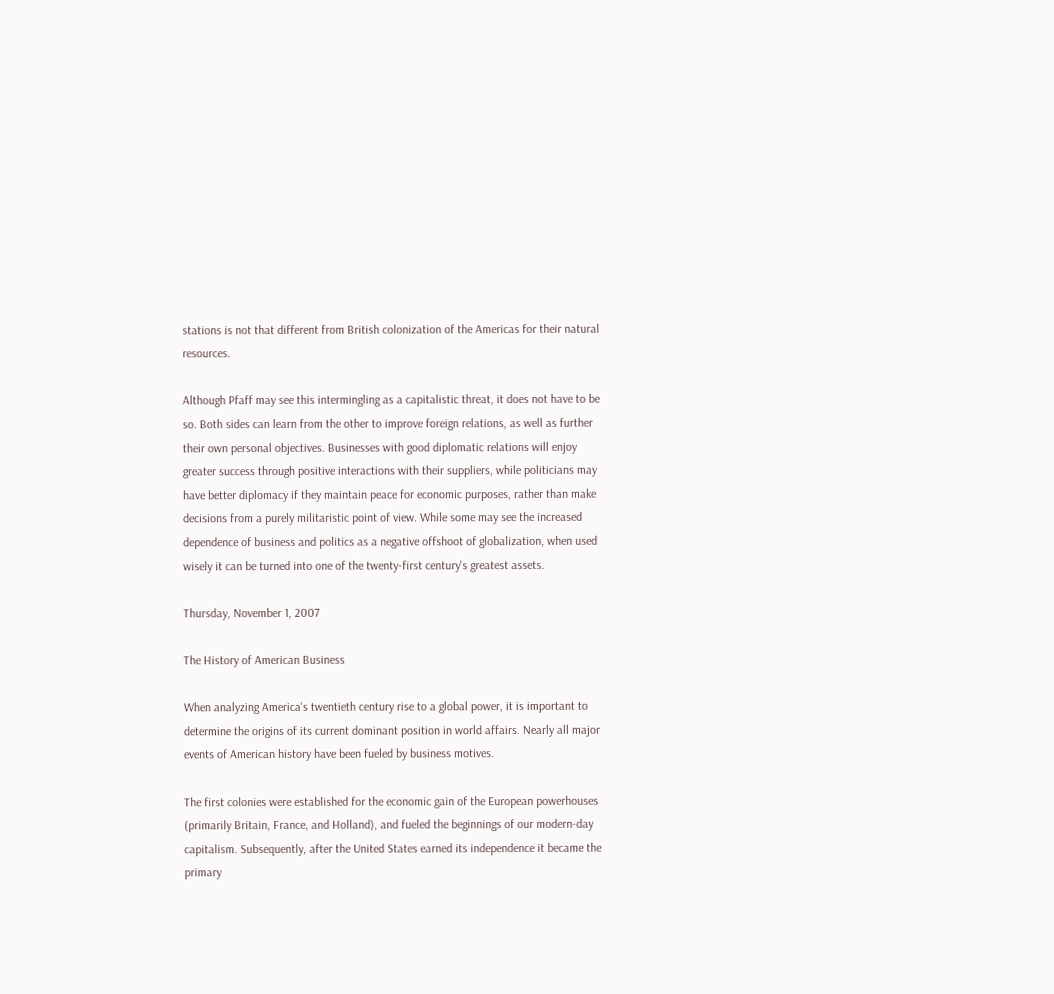stations is not that different from British colonization of the Americas for their natural resources.

Although Pfaff may see this intermingling as a capitalistic threat, it does not have to be so. Both sides can learn from the other to improve foreign relations, as well as further their own personal objectives. Businesses with good diplomatic relations will enjoy greater success through positive interactions with their suppliers, while politicians may have better diplomacy if they maintain peace for economic purposes, rather than make decisions from a purely militaristic point of view. While some may see the increased dependence of business and politics as a negative offshoot of globalization, when used wisely it can be turned into one of the twenty-first century's greatest assets.

Thursday, November 1, 2007

The History of American Business

When analyzing America's twentieth century rise to a global power, it is important to determine the origins of its current dominant position in world affairs. Nearly all major events of American history have been fueled by business motives.

The first colonies were established for the economic gain of the European powerhouses (primarily Britain, France, and Holland), and fueled the beginnings of our modern-day capitalism. Subsequently, after the United States earned its independence it became the primary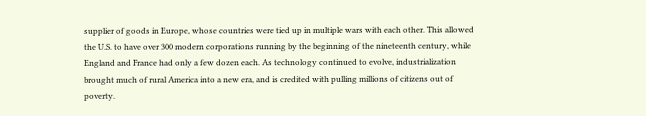supplier of goods in Europe, whose countries were tied up in multiple wars with each other. This allowed the U.S. to have over 300 modern corporations running by the beginning of the nineteenth century, while England and France had only a few dozen each. As technology continued to evolve, industrialization brought much of rural America into a new era, and is credited with pulling millions of citizens out of poverty.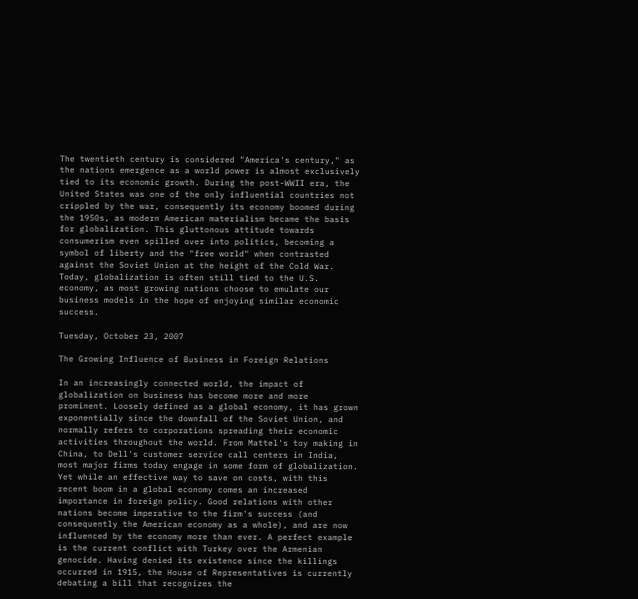The twentieth century is considered "America's century," as the nations emergence as a world power is almost exclusively tied to its economic growth. During the post-WWII era, the United States was one of the only influential countries not crippled by the war, consequently its economy boomed during the 1950s, as modern American materialism became the basis for globalization. This gluttonous attitude towards consumerism even spilled over into politics, becoming a symbol of liberty and the "free world" when contrasted against the Soviet Union at the height of the Cold War. Today, globalization is often still tied to the U.S. economy, as most growing nations choose to emulate our business models in the hope of enjoying similar economic success.

Tuesday, October 23, 2007

The Growing Influence of Business in Foreign Relations

In an increasingly connected world, the impact of globalization on business has become more and more prominent. Loosely defined as a global economy, it has grown exponentially since the downfall of the Soviet Union, and normally refers to corporations spreading their economic activities throughout the world. From Mattel's toy making in China, to Dell's customer service call centers in India, most major firms today engage in some form of globalization. Yet while an effective way to save on costs, with this recent boom in a global economy comes an increased importance in foreign policy. Good relations with other nations become imperative to the firm's success (and consequently the American economy as a whole), and are now influenced by the economy more than ever. A perfect example is the current conflict with Turkey over the Armenian genocide. Having denied its existence since the killings occurred in 1915, the House of Representatives is currently debating a bill that recognizes the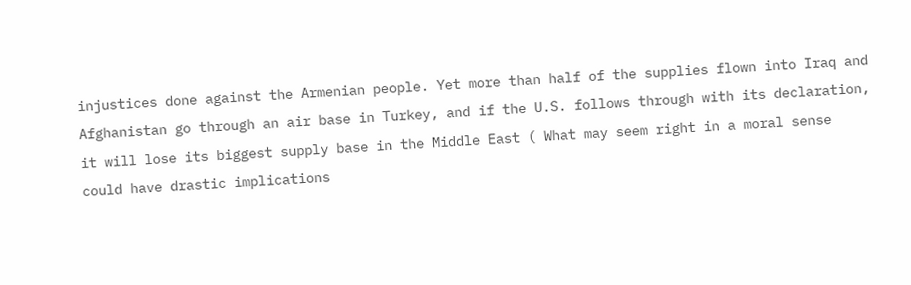injustices done against the Armenian people. Yet more than half of the supplies flown into Iraq and Afghanistan go through an air base in Turkey, and if the U.S. follows through with its declaration, it will lose its biggest supply base in the Middle East ( What may seem right in a moral sense could have drastic implications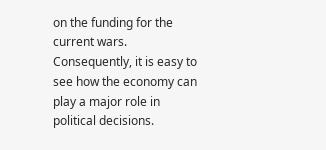on the funding for the current wars. Consequently, it is easy to see how the economy can play a major role in political decisions.